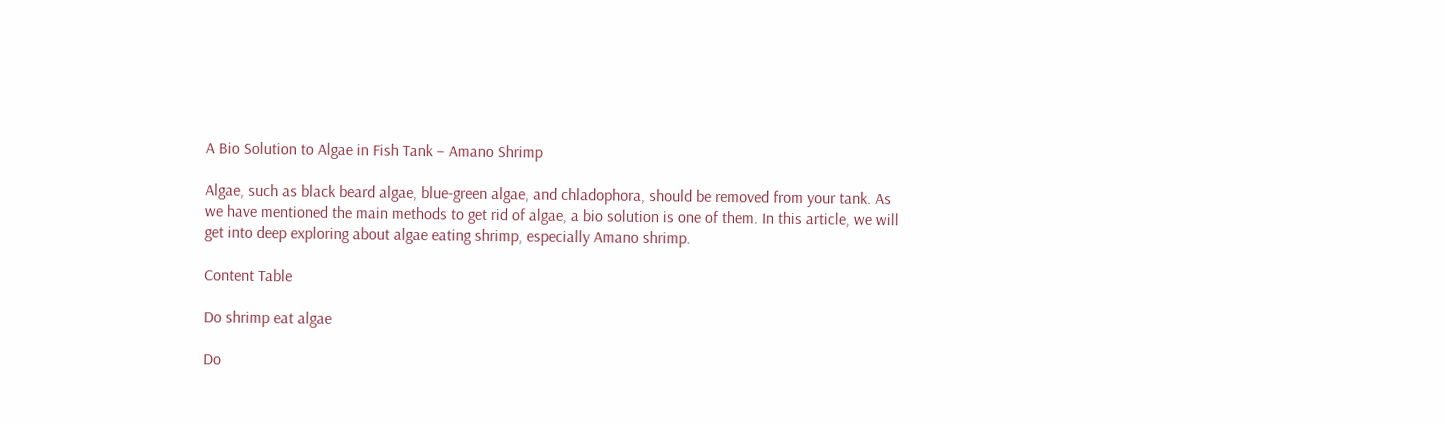A Bio Solution to Algae in Fish Tank – Amano Shrimp

Algae, such as black beard algae, blue-green algae, and chladophora, should be removed from your tank. As we have mentioned the main methods to get rid of algae, a bio solution is one of them. In this article, we will get into deep exploring about algae eating shrimp, especially Amano shrimp.

Content Table

Do shrimp eat algae

Do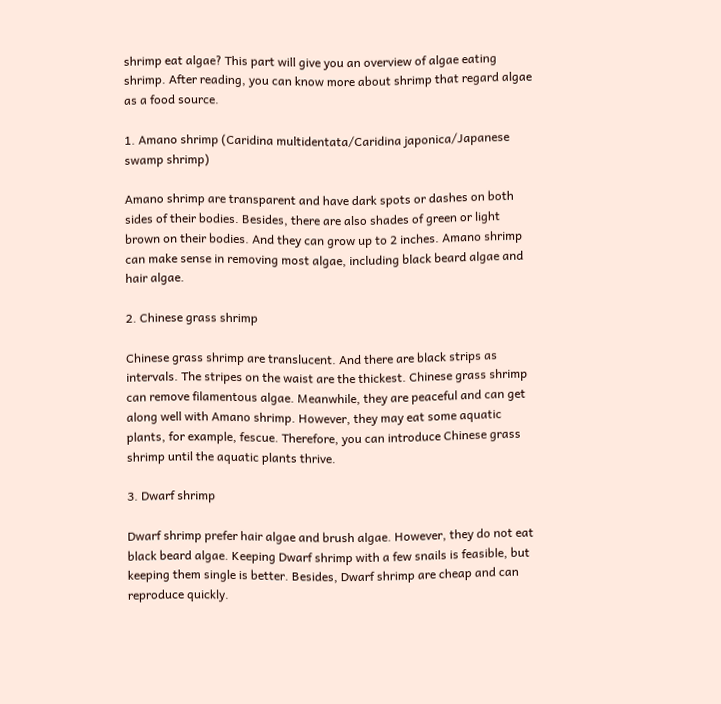shrimp eat algae? This part will give you an overview of algae eating shrimp. After reading, you can know more about shrimp that regard algae as a food source.

1. Amano shrimp (Caridina multidentata/Caridina japonica/Japanese swamp shrimp)

Amano shrimp are transparent and have dark spots or dashes on both sides of their bodies. Besides, there are also shades of green or light brown on their bodies. And they can grow up to 2 inches. Amano shrimp can make sense in removing most algae, including black beard algae and hair algae.

2. Chinese grass shrimp

Chinese grass shrimp are translucent. And there are black strips as intervals. The stripes on the waist are the thickest. Chinese grass shrimp can remove filamentous algae. Meanwhile, they are peaceful and can get along well with Amano shrimp. However, they may eat some aquatic plants, for example, fescue. Therefore, you can introduce Chinese grass shrimp until the aquatic plants thrive.

3. Dwarf shrimp

Dwarf shrimp prefer hair algae and brush algae. However, they do not eat black beard algae. Keeping Dwarf shrimp with a few snails is feasible, but keeping them single is better. Besides, Dwarf shrimp are cheap and can reproduce quickly.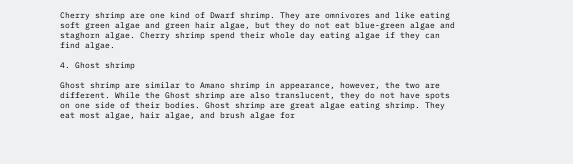Cherry shrimp are one kind of Dwarf shrimp. They are omnivores and like eating soft green algae and green hair algae, but they do not eat blue-green algae and staghorn algae. Cherry shrimp spend their whole day eating algae if they can find algae.

4. Ghost shrimp

Ghost shrimp are similar to Amano shrimp in appearance, however, the two are different. While the Ghost shrimp are also translucent, they do not have spots on one side of their bodies. Ghost shrimp are great algae eating shrimp. They eat most algae, hair algae, and brush algae for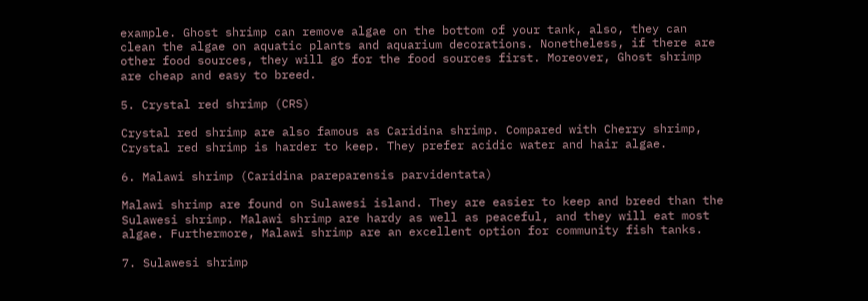example. Ghost shrimp can remove algae on the bottom of your tank, also, they can clean the algae on aquatic plants and aquarium decorations. Nonetheless, if there are other food sources, they will go for the food sources first. Moreover, Ghost shrimp are cheap and easy to breed.

5. Crystal red shrimp (CRS)

Crystal red shrimp are also famous as Caridina shrimp. Compared with Cherry shrimp, Crystal red shrimp is harder to keep. They prefer acidic water and hair algae.

6. Malawi shrimp (Caridina pareparensis parvidentata)

Malawi shrimp are found on Sulawesi island. They are easier to keep and breed than the Sulawesi shrimp. Malawi shrimp are hardy as well as peaceful, and they will eat most algae. Furthermore, Malawi shrimp are an excellent option for community fish tanks.

7. Sulawesi shrimp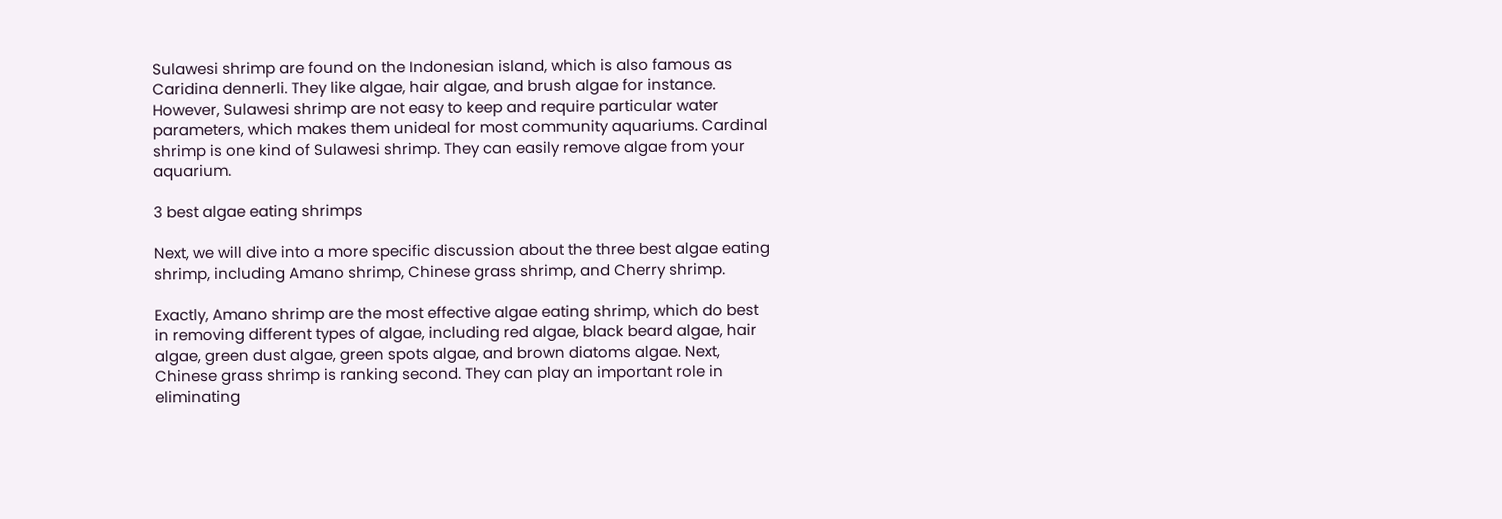Sulawesi shrimp are found on the Indonesian island, which is also famous as Caridina dennerli. They like algae, hair algae, and brush algae for instance. However, Sulawesi shrimp are not easy to keep and require particular water parameters, which makes them unideal for most community aquariums. Cardinal shrimp is one kind of Sulawesi shrimp. They can easily remove algae from your aquarium.

3 best algae eating shrimps

Next, we will dive into a more specific discussion about the three best algae eating shrimp, including Amano shrimp, Chinese grass shrimp, and Cherry shrimp.

Exactly, Amano shrimp are the most effective algae eating shrimp, which do best in removing different types of algae, including red algae, black beard algae, hair algae, green dust algae, green spots algae, and brown diatoms algae. Next, Chinese grass shrimp is ranking second. They can play an important role in eliminating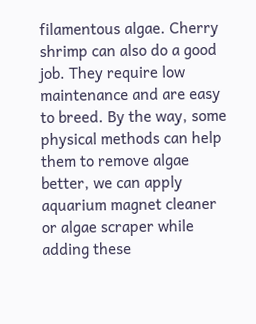filamentous algae. Cherry shrimp can also do a good job. They require low maintenance and are easy to breed. By the way, some physical methods can help them to remove algae better, we can apply aquarium magnet cleaner or algae scraper while adding these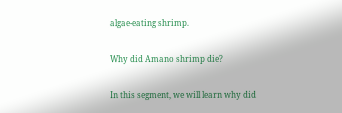algae-eating shrimp.

Why did Amano shrimp die?

In this segment, we will learn why did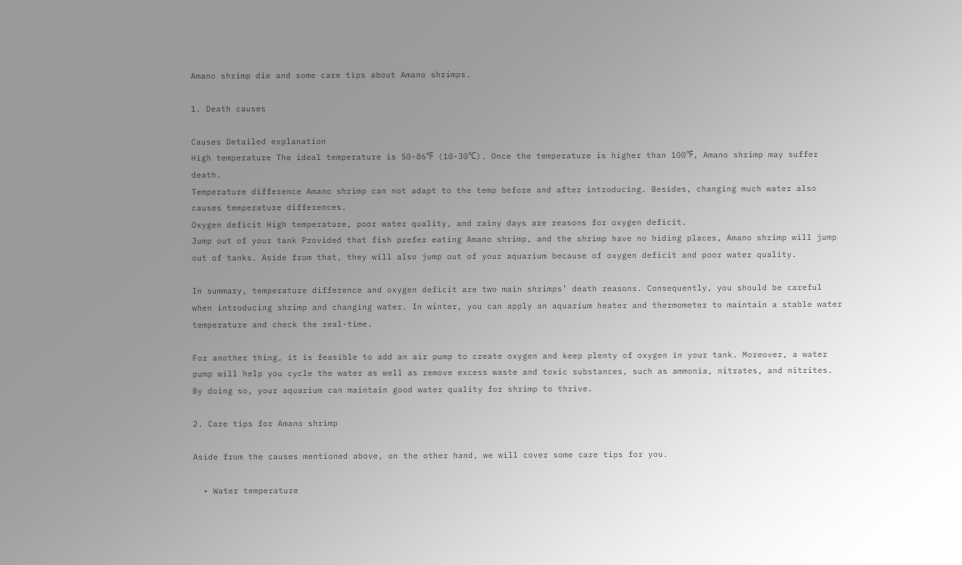Amano shrimp die and some care tips about Amano shrimps.

1. Death causes

Causes Detailed explanation
High temperature The ideal temperature is 50-86℉ (10-30℃). Once the temperature is higher than 100℉, Amano shrimp may suffer death.
Temperature difference Amano shrimp can not adapt to the temp before and after introducing. Besides, changing much water also causes temperature differences.
Oxygen deficit High temperature, poor water quality, and rainy days are reasons for oxygen deficit.
Jump out of your tank Provided that fish prefer eating Amano shrimp, and the shrimp have no hiding places, Amano shrimp will jump out of tanks. Aside from that, they will also jump out of your aquarium because of oxygen deficit and poor water quality.

In summary, temperature difference and oxygen deficit are two main shrimps’ death reasons. Consequently, you should be careful when introducing shrimp and changing water. In winter, you can apply an aquarium heater and thermometer to maintain a stable water temperature and check the real-time.

For another thing, it is feasible to add an air pump to create oxygen and keep plenty of oxygen in your tank. Moreover, a water pump will help you cycle the water as well as remove excess waste and toxic substances, such as ammonia, nitrates, and nitrites. By doing so, your aquarium can maintain good water quality for shrimp to thrive.

2. Care tips for Amano shrimp

Aside from the causes mentioned above, on the other hand, we will cover some care tips for you.

  • Water temperature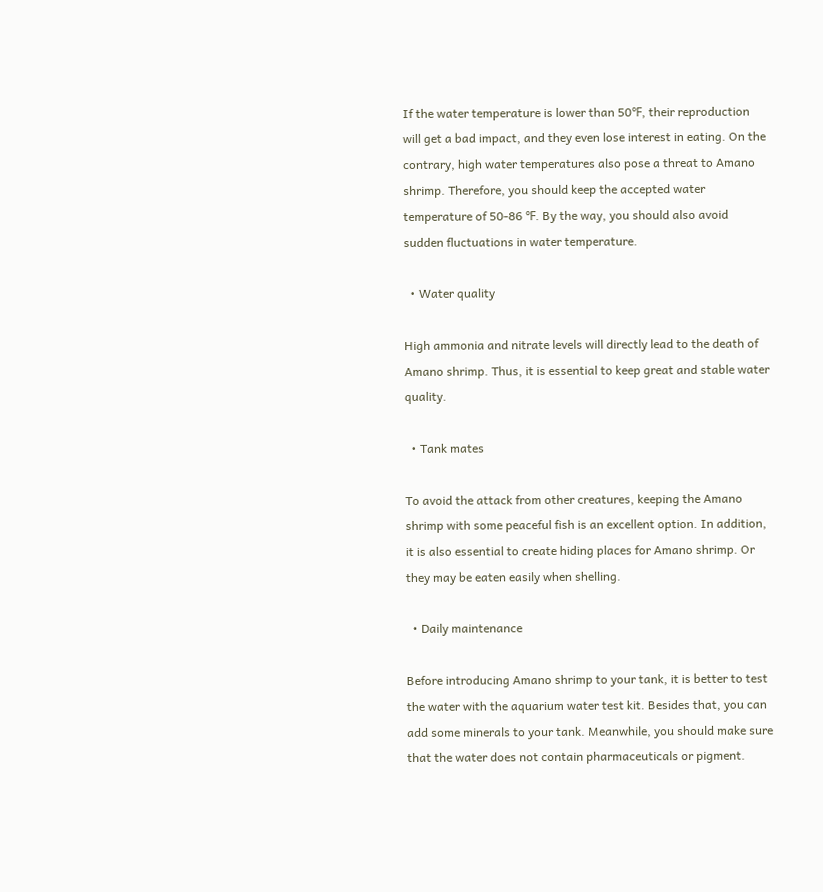If the water temperature is lower than 50℉, their reproduction will get a bad impact, and they even lose interest in eating. On the contrary, high water temperatures also pose a threat to Amano shrimp. Therefore, you should keep the accepted water temperature of 50-86 ℉. By the way, you should also avoid sudden fluctuations in water temperature.

  • Water quality

High ammonia and nitrate levels will directly lead to the death of Amano shrimp. Thus, it is essential to keep great and stable water quality.

  • Tank mates

To avoid the attack from other creatures, keeping the Amano shrimp with some peaceful fish is an excellent option. In addition, it is also essential to create hiding places for Amano shrimp. Or they may be eaten easily when shelling.

  • Daily maintenance

Before introducing Amano shrimp to your tank, it is better to test the water with the aquarium water test kit. Besides that, you can add some minerals to your tank. Meanwhile, you should make sure that the water does not contain pharmaceuticals or pigment.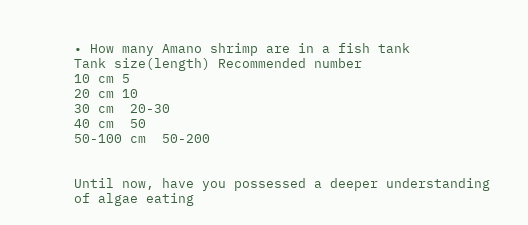• How many Amano shrimp are in a fish tank
Tank size(length) Recommended number
10 cm 5
20 cm 10
30 cm  20-30
40 cm  50
50-100 cm  50-200


Until now, have you possessed a deeper understanding of algae eating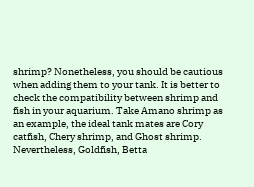shrimp? Nonetheless, you should be cautious when adding them to your tank. It is better to check the compatibility between shrimp and fish in your aquarium. Take Amano shrimp as an example, the ideal tank mates are Cory catfish, Chery shrimp, and Ghost shrimp. Nevertheless, Goldfish, Betta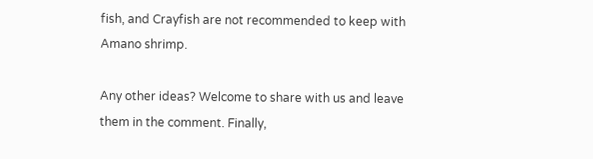fish, and Crayfish are not recommended to keep with Amano shrimp.

Any other ideas? Welcome to share with us and leave them in the comment. Finally,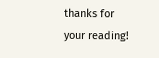thanks for your reading!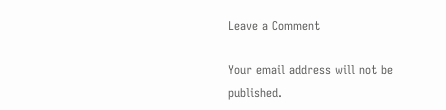Leave a Comment

Your email address will not be published.